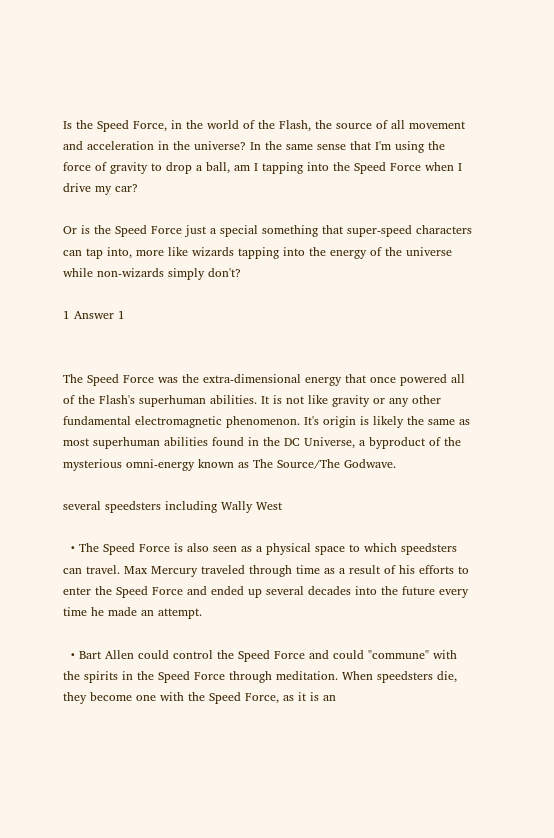Is the Speed Force, in the world of the Flash, the source of all movement and acceleration in the universe? In the same sense that I'm using the force of gravity to drop a ball, am I tapping into the Speed Force when I drive my car?

Or is the Speed Force just a special something that super-speed characters can tap into, more like wizards tapping into the energy of the universe while non-wizards simply don't?

1 Answer 1


The Speed Force was the extra-dimensional energy that once powered all of the Flash's superhuman abilities. It is not like gravity or any other fundamental electromagnetic phenomenon. It's origin is likely the same as most superhuman abilities found in the DC Universe, a byproduct of the mysterious omni-energy known as The Source/The Godwave.

several speedsters including Wally West

  • The Speed Force is also seen as a physical space to which speedsters can travel. Max Mercury traveled through time as a result of his efforts to enter the Speed Force and ended up several decades into the future every time he made an attempt.

  • Bart Allen could control the Speed Force and could "commune" with the spirits in the Speed Force through meditation. When speedsters die, they become one with the Speed Force, as it is an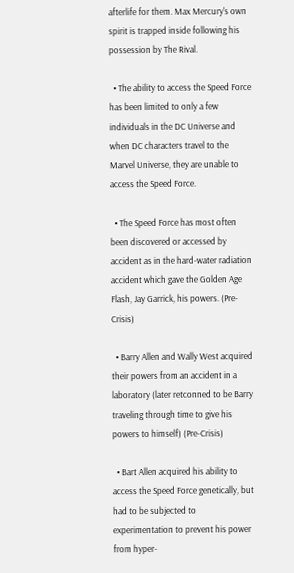afterlife for them. Max Mercury's own spirit is trapped inside following his possession by The Rival.

  • The ability to access the Speed Force has been limited to only a few individuals in the DC Universe and when DC characters travel to the Marvel Universe, they are unable to access the Speed Force.

  • The Speed Force has most often been discovered or accessed by accident as in the hard-water radiation accident which gave the Golden Age Flash, Jay Garrick, his powers. (Pre-Crisis)

  • Barry Allen and Wally West acquired their powers from an accident in a laboratory (later retconned to be Barry traveling through time to give his powers to himself) (Pre-Crisis)

  • Bart Allen acquired his ability to access the Speed Force genetically, but had to be subjected to experimentation to prevent his power from hyper-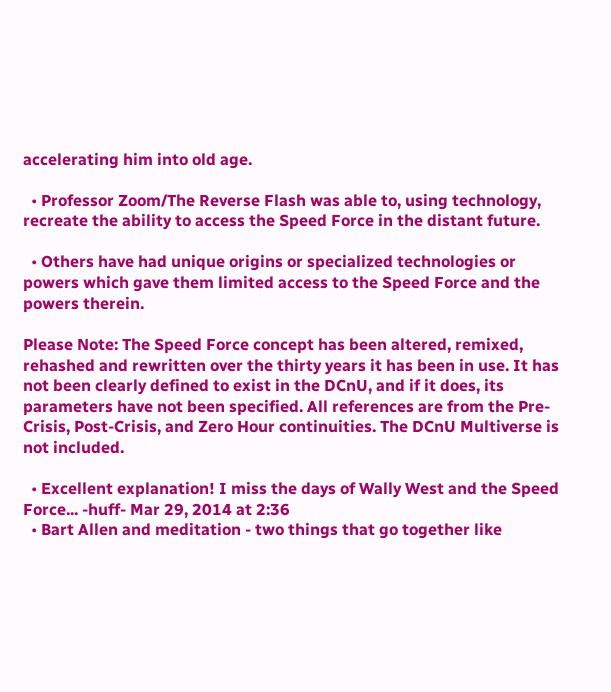accelerating him into old age.

  • Professor Zoom/The Reverse Flash was able to, using technology, recreate the ability to access the Speed Force in the distant future.

  • Others have had unique origins or specialized technologies or powers which gave them limited access to the Speed Force and the powers therein.

Please Note: The Speed Force concept has been altered, remixed, rehashed and rewritten over the thirty years it has been in use. It has not been clearly defined to exist in the DCnU, and if it does, its parameters have not been specified. All references are from the Pre-Crisis, Post-Crisis, and Zero Hour continuities. The DCnU Multiverse is not included.

  • Excellent explanation! I miss the days of Wally West and the Speed Force... -huff- Mar 29, 2014 at 2:36
  • Bart Allen and meditation - two things that go together like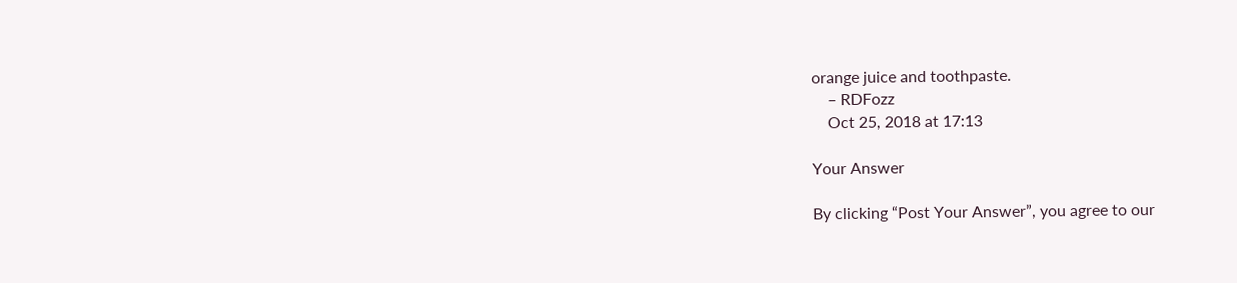orange juice and toothpaste.
    – RDFozz
    Oct 25, 2018 at 17:13

Your Answer

By clicking “Post Your Answer”, you agree to our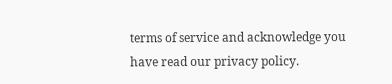terms of service and acknowledge you have read our privacy policy.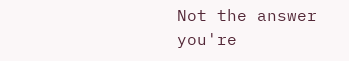Not the answer you're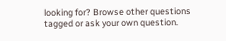looking for? Browse other questions tagged or ask your own question.